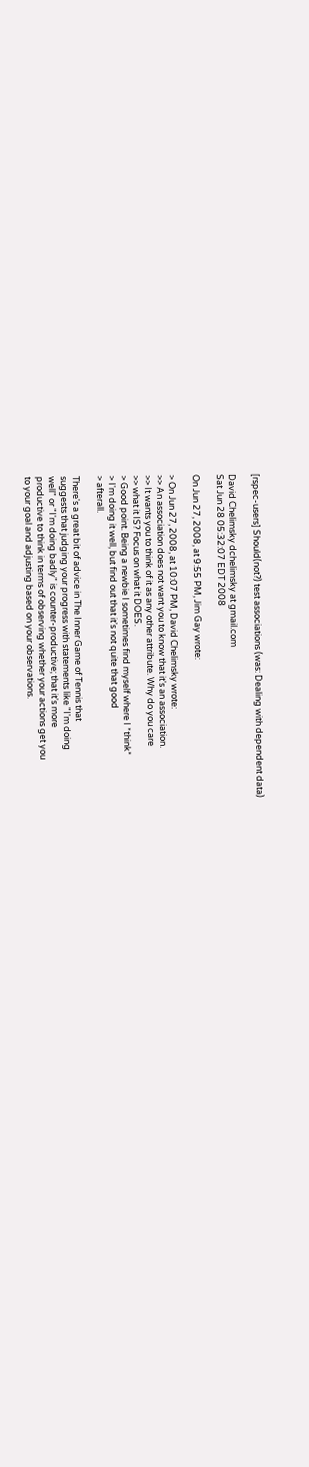[rspec-users] Should(not?) test associations (was: Dealing with dependent data)

David Chelimsky dchelimsky at gmail.com
Sat Jun 28 05:32:07 EDT 2008

On Jun 27, 2008, at 9:55 PM, Jim Gay wrote:

> On Jun 27, 2008, at 10:07 PM, David Chelimsky wrote:
>> An association does not want you to know that it's an association.
>> It wants you to think of it as any other attribute. Why do you care
>> what it IS? Focus on what it DOES.
> Good point. Being a newbie I sometimes find myself where I *think*
> I'm doing it well, but find out that it's not quite that good
> afterall.

There's a great bit of advice in The Inner Game of Tennis that
suggests that judging your progress with statements like "I'm doing
well" or "I'm doing badly" is counter-productive; that it's more
productive to think in terms of observing whether your actions get you
to your goal and adjusting based on your observations.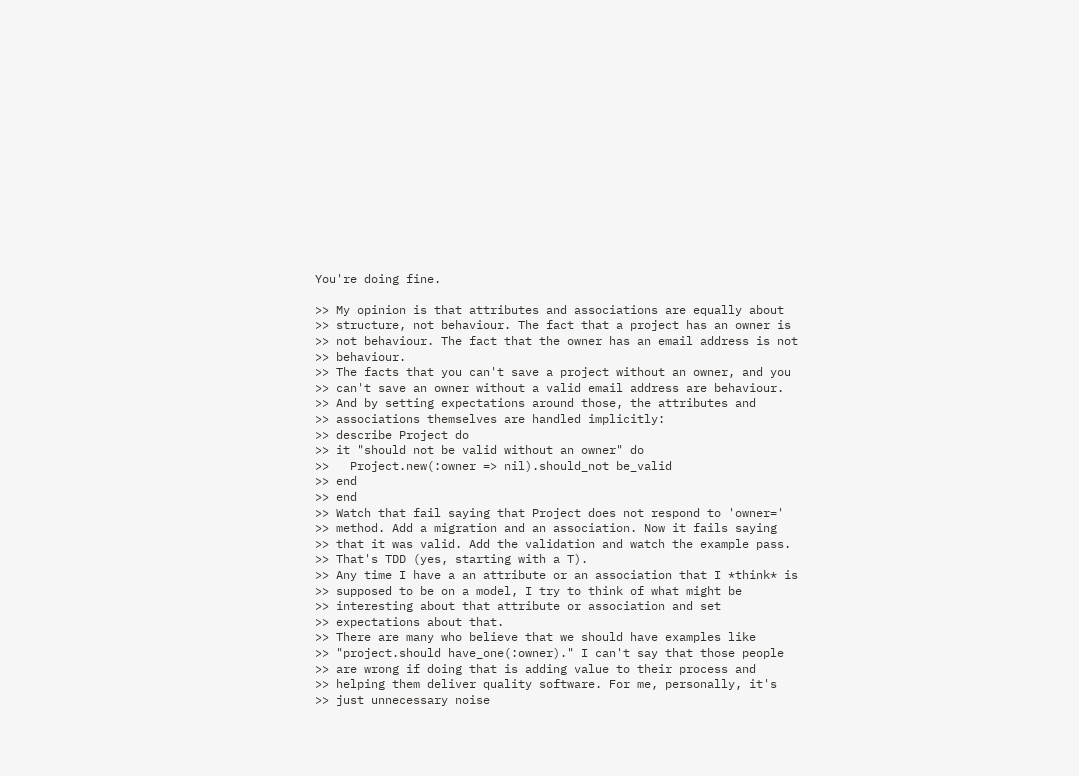You're doing fine.

>> My opinion is that attributes and associations are equally about
>> structure, not behaviour. The fact that a project has an owner is
>> not behaviour. The fact that the owner has an email address is not
>> behaviour.
>> The facts that you can't save a project without an owner, and you
>> can't save an owner without a valid email address are behaviour.
>> And by setting expectations around those, the attributes and
>> associations themselves are handled implicitly:
>> describe Project do
>> it "should not be valid without an owner" do
>>   Project.new(:owner => nil).should_not be_valid
>> end
>> end
>> Watch that fail saying that Project does not respond to 'owner='
>> method. Add a migration and an association. Now it fails saying
>> that it was valid. Add the validation and watch the example pass.
>> That's TDD (yes, starting with a T).
>> Any time I have a an attribute or an association that I *think* is
>> supposed to be on a model, I try to think of what might be
>> interesting about that attribute or association and set
>> expectations about that.
>> There are many who believe that we should have examples like
>> "project.should have_one(:owner)." I can't say that those people
>> are wrong if doing that is adding value to their process and
>> helping them deliver quality software. For me, personally, it's
>> just unnecessary noise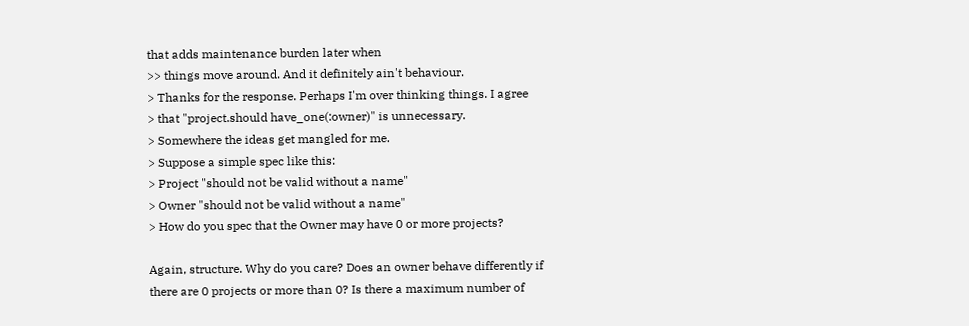that adds maintenance burden later when
>> things move around. And it definitely ain't behaviour.
> Thanks for the response. Perhaps I'm over thinking things. I agree
> that "project.should have_one(:owner)" is unnecessary.
> Somewhere the ideas get mangled for me.
> Suppose a simple spec like this:
> Project "should not be valid without a name"
> Owner "should not be valid without a name"
> How do you spec that the Owner may have 0 or more projects?

Again, structure. Why do you care? Does an owner behave differently if
there are 0 projects or more than 0? Is there a maximum number of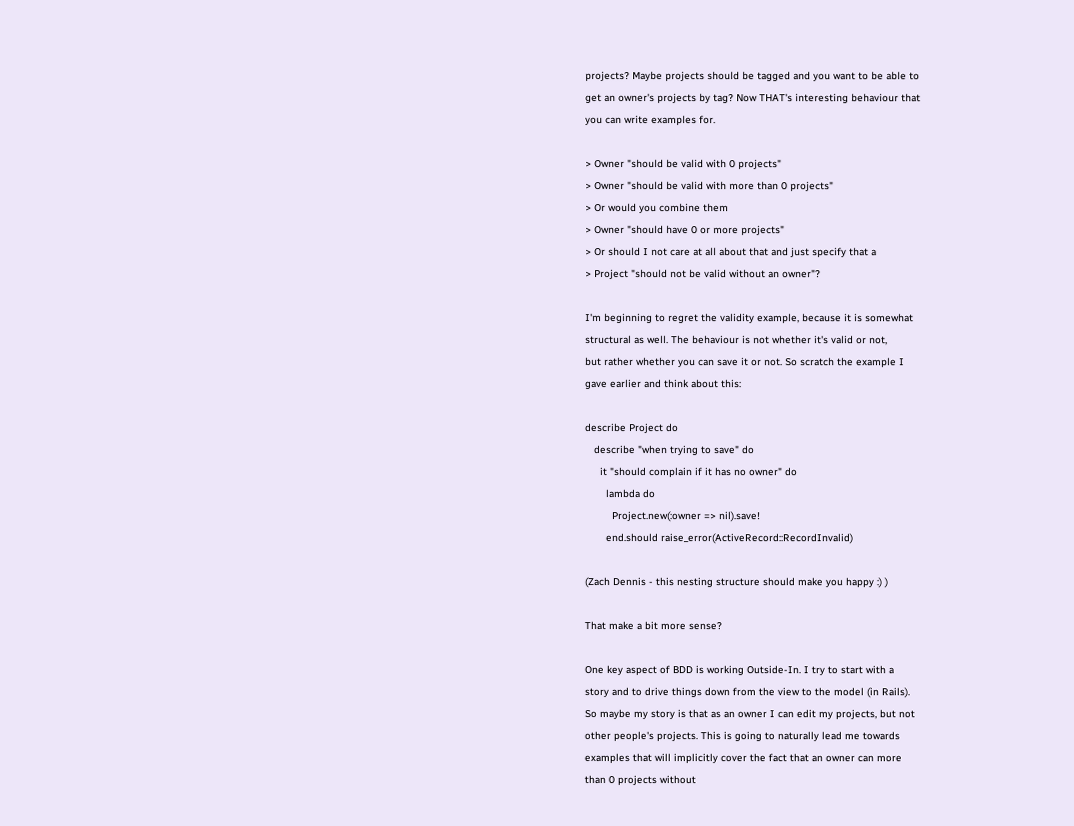projects? Maybe projects should be tagged and you want to be able to
get an owner's projects by tag? Now THAT's interesting behaviour that
you can write examples for.

> Owner "should be valid with 0 projects"
> Owner "should be valid with more than 0 projects"
> Or would you combine them
> Owner "should have 0 or more projects"
> Or should I not care at all about that and just specify that a
> Project "should not be valid without an owner"?

I'm beginning to regret the validity example, because it is somewhat
structural as well. The behaviour is not whether it's valid or not,
but rather whether you can save it or not. So scratch the example I
gave earlier and think about this:

describe Project do
   describe "when trying to save" do
     it "should complain if it has no owner" do
       lambda do
         Project.new(:owner => nil).save!
       end.should raise_error(ActiveRecord::RecordInvalid)

(Zach Dennis - this nesting structure should make you happy :) )

That make a bit more sense?

One key aspect of BDD is working Outside-In. I try to start with a
story and to drive things down from the view to the model (in Rails).
So maybe my story is that as an owner I can edit my projects, but not
other people's projects. This is going to naturally lead me towards
examples that will implicitly cover the fact that an owner can more
than 0 projects without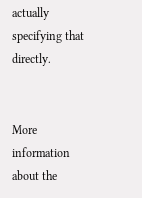actually specifying that directly.


More information about the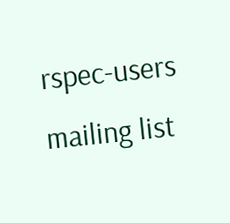rspec-users mailing list